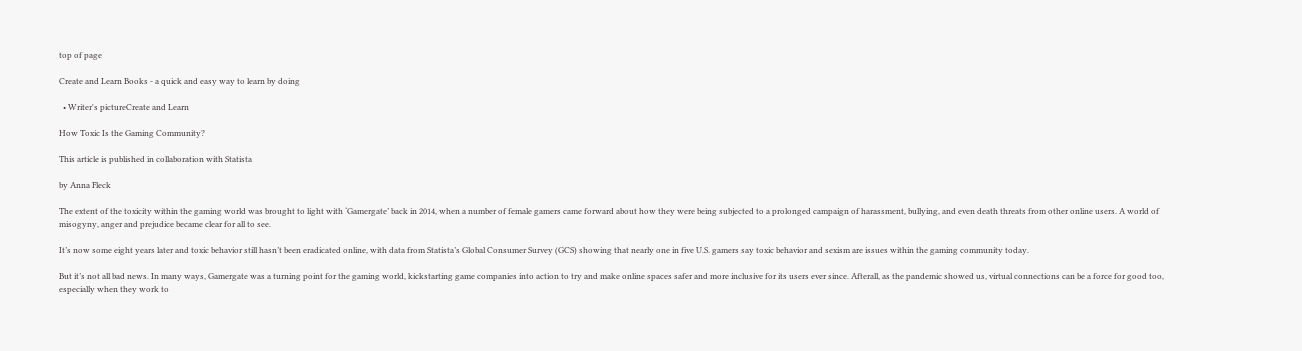top of page

Create and Learn Books - a quick and easy way to learn by doing

  • Writer's pictureCreate and Learn

How Toxic Is the Gaming Community?

This article is published in collaboration with Statista

by Anna Fleck

The extent of the toxicity within the gaming world was brought to light with ‘Gamergate’ back in 2014, when a number of female gamers came forward about how they were being subjected to a prolonged campaign of harassment, bullying, and even death threats from other online users. A world of misogyny, anger and prejudice became clear for all to see.

It’s now some eight years later and toxic behavior still hasn’t been eradicated online, with data from Statista’s Global Consumer Survey (GCS) showing that nearly one in five U.S. gamers say toxic behavior and sexism are issues within the gaming community today.

But it’s not all bad news. In many ways, Gamergate was a turning point for the gaming world, kickstarting game companies into action to try and make online spaces safer and more inclusive for its users ever since. Afterall, as the pandemic showed us, virtual connections can be a force for good too, especially when they work to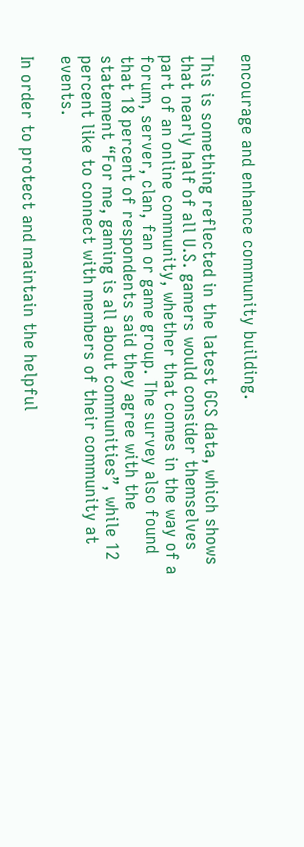encourage and enhance community building.

This is something reflected in the latest GCS data, which shows that nearly half of all U.S. gamers would consider themselves part of an online community, whether that comes in the way of a forum, server, clan, fan or game group. The survey also found that 18 percent of respondents said they agree with the statement “For me, gaming is all about communities”, while 12 percent like to connect with members of their community at events.

In order to protect and maintain the helpful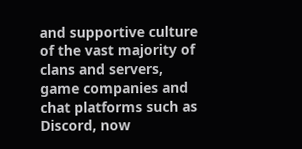and supportive culture of the vast majority of clans and servers, game companies and chat platforms such as Discord, now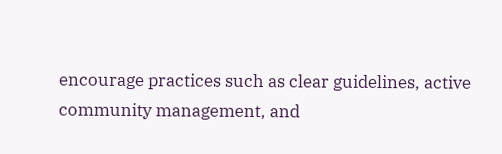encourage practices such as clear guidelines, active community management, and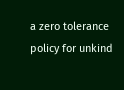a zero tolerance policy for unkind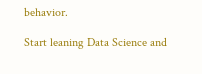behavior.

Start leaning Data Science and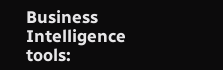Business Intelligence tools: